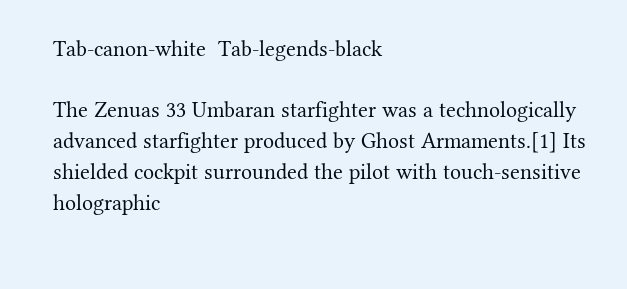Tab-canon-white  Tab-legends-black

The Zenuas 33 Umbaran starfighter was a technologically advanced starfighter produced by Ghost Armaments.[1] Its shielded cockpit surrounded the pilot with touch-sensitive holographic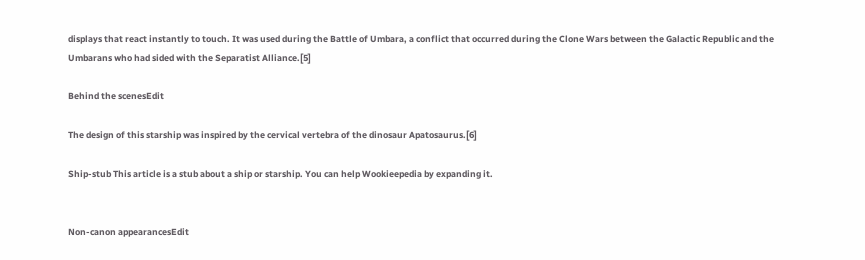displays that react instantly to touch. It was used during the Battle of Umbara, a conflict that occurred during the Clone Wars between the Galactic Republic and the Umbarans who had sided with the Separatist Alliance.[5]

Behind the scenesEdit

The design of this starship was inspired by the cervical vertebra of the dinosaur Apatosaurus.[6]

Ship-stub This article is a stub about a ship or starship. You can help Wookieepedia by expanding it.


Non-canon appearancesEdit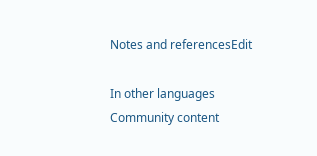Notes and referencesEdit

In other languages
Community content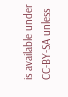is available under CC-BY-SA unless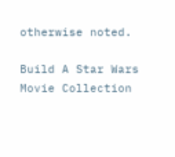otherwise noted.

Build A Star Wars Movie Collection